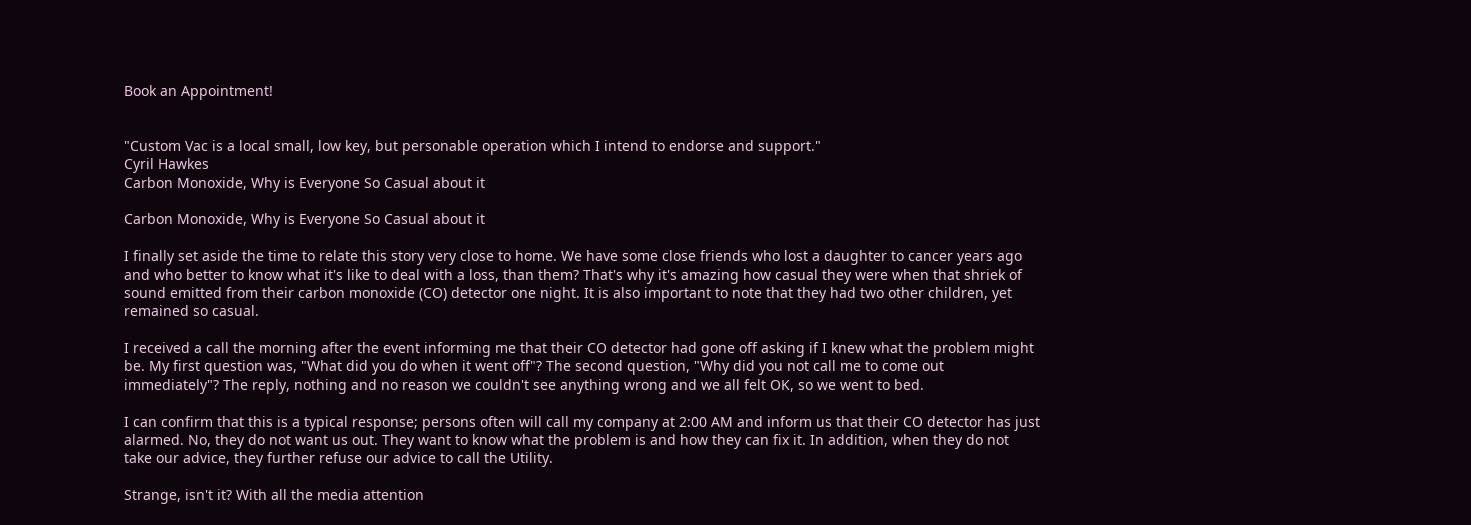Book an Appointment!


"Custom Vac is a local small, low key, but personable operation which I intend to endorse and support."
Cyril Hawkes
Carbon Monoxide, Why is Everyone So Casual about it

Carbon Monoxide, Why is Everyone So Casual about it

I finally set aside the time to relate this story very close to home. We have some close friends who lost a daughter to cancer years ago and who better to know what it's like to deal with a loss, than them? That's why it's amazing how casual they were when that shriek of sound emitted from their carbon monoxide (CO) detector one night. It is also important to note that they had two other children, yet remained so casual.

I received a call the morning after the event informing me that their CO detector had gone off asking if I knew what the problem might be. My first question was, "What did you do when it went off"? The second question, "Why did you not call me to come out immediately"? The reply, nothing and no reason we couldn't see anything wrong and we all felt OK, so we went to bed.

I can confirm that this is a typical response; persons often will call my company at 2:00 AM and inform us that their CO detector has just alarmed. No, they do not want us out. They want to know what the problem is and how they can fix it. In addition, when they do not take our advice, they further refuse our advice to call the Utility.

Strange, isn't it? With all the media attention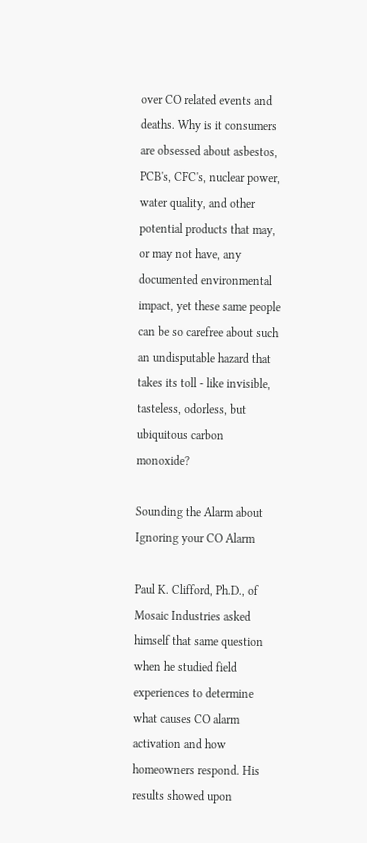over CO related events and deaths. Why is it consumers are obsessed about asbestos, PCB's, CFC's, nuclear power, water quality, and other potential products that may, or may not have, any documented environmental impact, yet these same people can be so carefree about such an undisputable hazard that takes its toll - like invisible, tasteless, odorless, but ubiquitous carbon monoxide?

Sounding the Alarm about Ignoring your CO Alarm

Paul K. Clifford, Ph.D., of Mosaic Industries asked himself that same question when he studied field experiences to determine what causes CO alarm activation and how homeowners respond. His results showed upon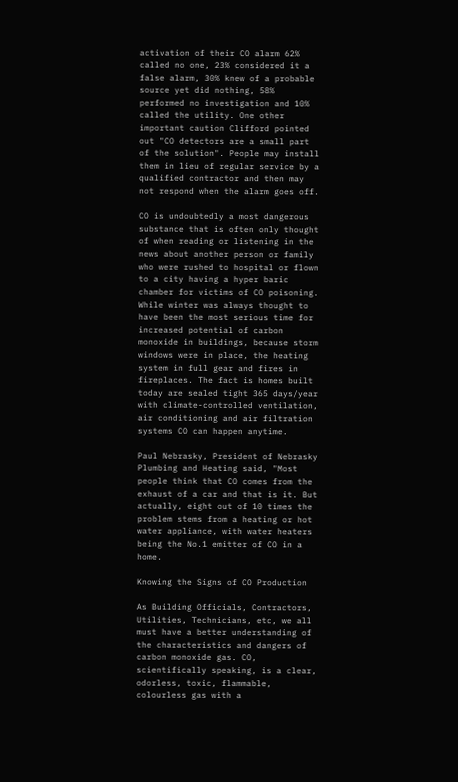activation of their CO alarm 62% called no one, 23% considered it a false alarm, 30% knew of a probable source yet did nothing, 58% performed no investigation and 10% called the utility. One other important caution Clifford pointed out "CO detectors are a small part of the solution". People may install them in lieu of regular service by a qualified contractor and then may not respond when the alarm goes off.

CO is undoubtedly a most dangerous substance that is often only thought of when reading or listening in the news about another person or family who were rushed to hospital or flown to a city having a hyper baric chamber for victims of CO poisoning. While winter was always thought to have been the most serious time for increased potential of carbon monoxide in buildings, because storm windows were in place, the heating system in full gear and fires in fireplaces. The fact is homes built today are sealed tight 365 days/year with climate-controlled ventilation, air conditioning and air filtration systems CO can happen anytime.

Paul Nebrasky, President of Nebrasky Plumbing and Heating said, "Most people think that CO comes from the exhaust of a car and that is it. But actually, eight out of 10 times the problem stems from a heating or hot water appliance, with water heaters being the No.1 emitter of CO in a home.

Knowing the Signs of CO Production

As Building Officials, Contractors, Utilities, Technicians, etc, we all must have a better understanding of the characteristics and dangers of carbon monoxide gas. CO, scientifically speaking, is a clear, odorless, toxic, flammable, colourless gas with a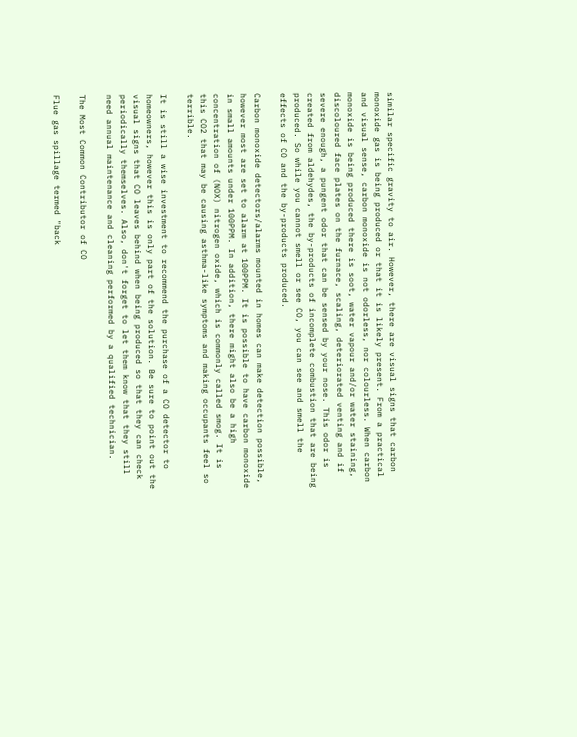similar specific gravity to air. However, there are visual signs that carbon monoxide gas is being produced or that it is likely present. From a practical and visual sense, carbon monoxide is not odorless, nor colourless. When carbon monoxide is being produced there is soot, water vapour and/or water staining, discoloured face plates on the furnace, scaling, deteriorated venting and if severe enough, a pungent odor that can be sensed by your nose. This odor is created from aldehydes, the by-products of incomplete combustion that are being produced. So while you cannot smell or see CO, you can see and smell the effects of CO and the by-products produced.

Carbon monoxide detectors/alarms mounted in homes can make detection possible, however most are set to alarm at 100PPM. It is possible to have carbon monoxide in small amounts under 100PPM. In addition, there might also be a high concentration of (NOX) nitrogen oxide, which is commonly called smog. It is this CO2 that may be causing asthma-like symptoms and making occupants feel so terrible.

It is still a wise investment to recommend the purchase of a CO detector to homeowners, however this is only part of the solution. Be sure to point out the visual signs that CO leaves behind when being produced so that they can check periodically themselves. Also, don't forget to let them know that they still need annual maintenance and cleaning performed by a qualified technician.

The Most Common Contributor of CO

Flue gas spillage termed "back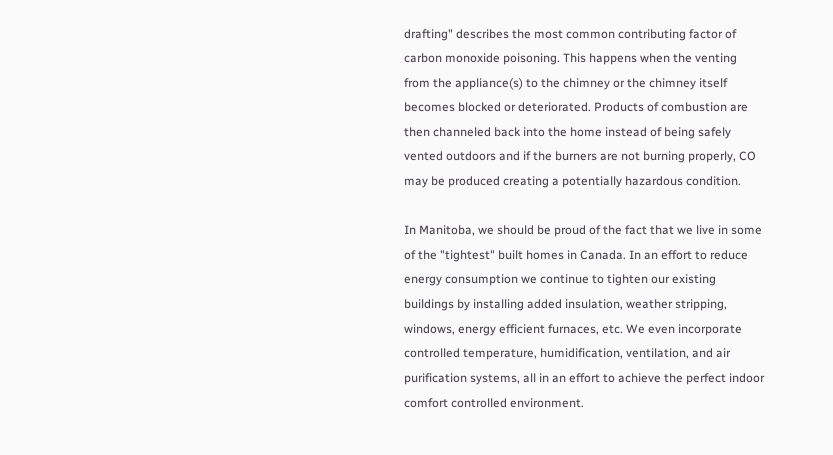drafting" describes the most common contributing factor of carbon monoxide poisoning. This happens when the venting from the appliance(s) to the chimney or the chimney itself becomes blocked or deteriorated. Products of combustion are then channeled back into the home instead of being safely vented outdoors and if the burners are not burning properly, CO may be produced creating a potentially hazardous condition.

In Manitoba, we should be proud of the fact that we live in some of the "tightest" built homes in Canada. In an effort to reduce energy consumption we continue to tighten our existing buildings by installing added insulation, weather stripping, windows, energy efficient furnaces, etc. We even incorporate controlled temperature, humidification, ventilation, and air purification systems, all in an effort to achieve the perfect indoor comfort controlled environment.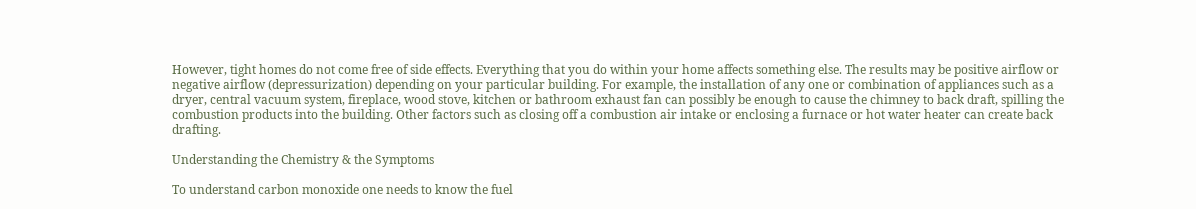However, tight homes do not come free of side effects. Everything that you do within your home affects something else. The results may be positive airflow or negative airflow (depressurization) depending on your particular building. For example, the installation of any one or combination of appliances such as a dryer, central vacuum system, fireplace, wood stove, kitchen or bathroom exhaust fan can possibly be enough to cause the chimney to back draft, spilling the combustion products into the building. Other factors such as closing off a combustion air intake or enclosing a furnace or hot water heater can create back drafting.

Understanding the Chemistry & the Symptoms

To understand carbon monoxide one needs to know the fuel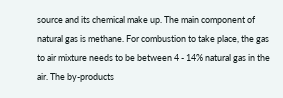source and its chemical make up. The main component of natural gas is methane. For combustion to take place, the gas to air mixture needs to be between 4 - 14% natural gas in the air. The by-products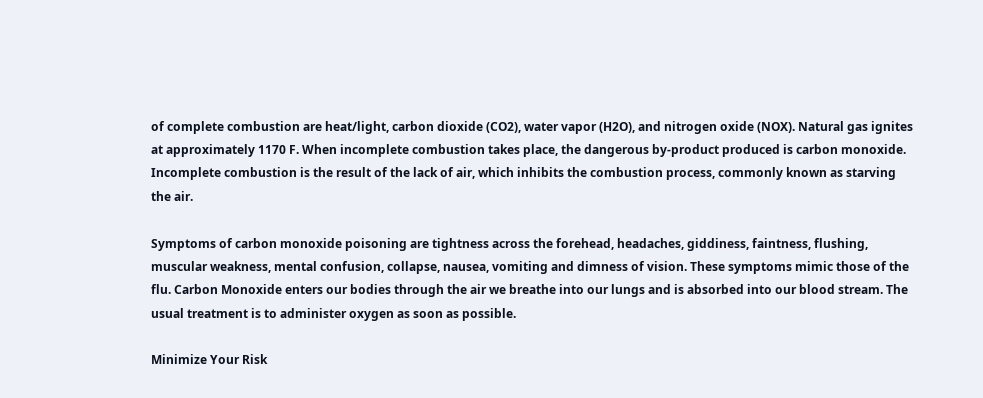of complete combustion are heat/light, carbon dioxide (CO2), water vapor (H2O), and nitrogen oxide (NOX). Natural gas ignites at approximately 1170 F. When incomplete combustion takes place, the dangerous by-product produced is carbon monoxide. Incomplete combustion is the result of the lack of air, which inhibits the combustion process, commonly known as starving the air.

Symptoms of carbon monoxide poisoning are tightness across the forehead, headaches, giddiness, faintness, flushing, muscular weakness, mental confusion, collapse, nausea, vomiting and dimness of vision. These symptoms mimic those of the flu. Carbon Monoxide enters our bodies through the air we breathe into our lungs and is absorbed into our blood stream. The usual treatment is to administer oxygen as soon as possible.

Minimize Your Risk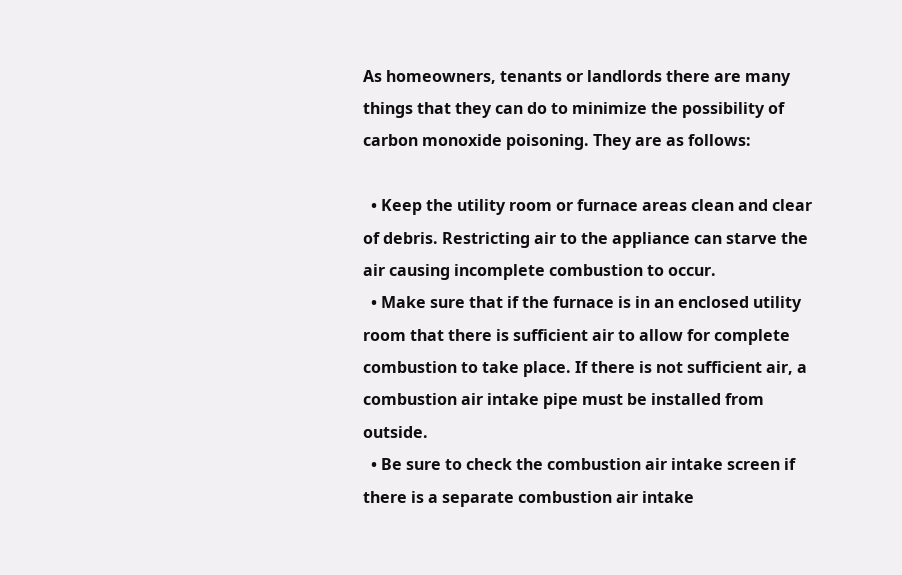As homeowners, tenants or landlords there are many things that they can do to minimize the possibility of carbon monoxide poisoning. They are as follows:

  • Keep the utility room or furnace areas clean and clear of debris. Restricting air to the appliance can starve the air causing incomplete combustion to occur.
  • Make sure that if the furnace is in an enclosed utility room that there is sufficient air to allow for complete combustion to take place. If there is not sufficient air, a combustion air intake pipe must be installed from outside.
  • Be sure to check the combustion air intake screen if there is a separate combustion air intake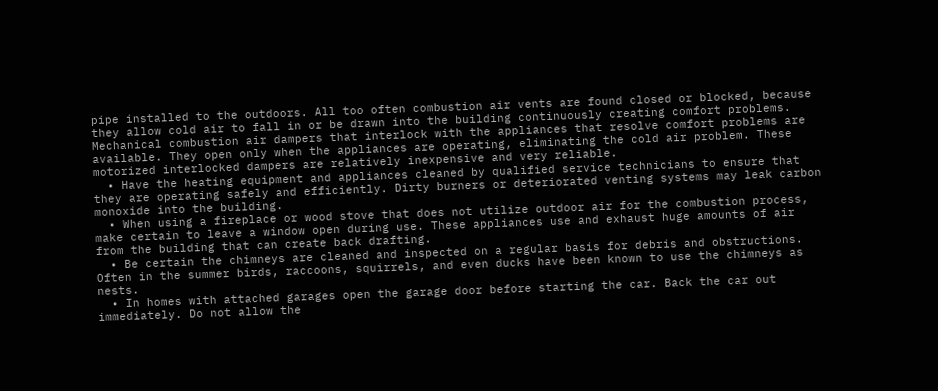pipe installed to the outdoors. All too often combustion air vents are found closed or blocked, because they allow cold air to fall in or be drawn into the building continuously creating comfort problems. Mechanical combustion air dampers that interlock with the appliances that resolve comfort problems are available. They open only when the appliances are operating, eliminating the cold air problem. These motorized interlocked dampers are relatively inexpensive and very reliable.
  • Have the heating equipment and appliances cleaned by qualified service technicians to ensure that they are operating safely and efficiently. Dirty burners or deteriorated venting systems may leak carbon monoxide into the building.
  • When using a fireplace or wood stove that does not utilize outdoor air for the combustion process, make certain to leave a window open during use. These appliances use and exhaust huge amounts of air from the building that can create back drafting.
  • Be certain the chimneys are cleaned and inspected on a regular basis for debris and obstructions. Often in the summer birds, raccoons, squirrels, and even ducks have been known to use the chimneys as nests.
  • In homes with attached garages open the garage door before starting the car. Back the car out immediately. Do not allow the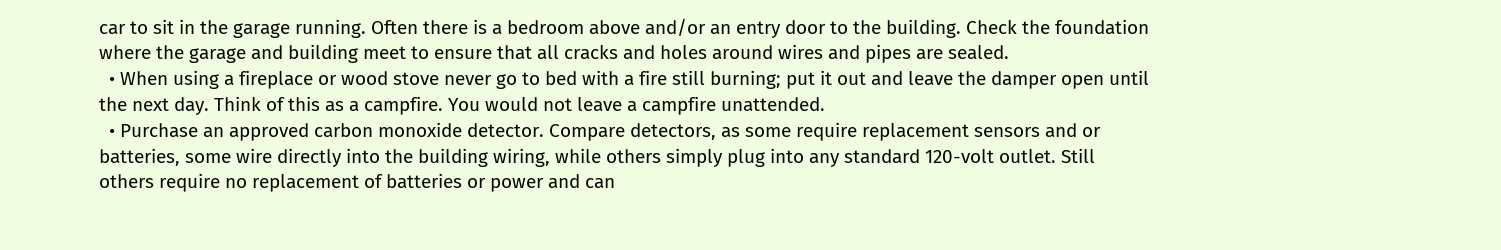car to sit in the garage running. Often there is a bedroom above and/or an entry door to the building. Check the foundation where the garage and building meet to ensure that all cracks and holes around wires and pipes are sealed.
  • When using a fireplace or wood stove never go to bed with a fire still burning; put it out and leave the damper open until the next day. Think of this as a campfire. You would not leave a campfire unattended.
  • Purchase an approved carbon monoxide detector. Compare detectors, as some require replacement sensors and or batteries, some wire directly into the building wiring, while others simply plug into any standard 120-volt outlet. Still others require no replacement of batteries or power and can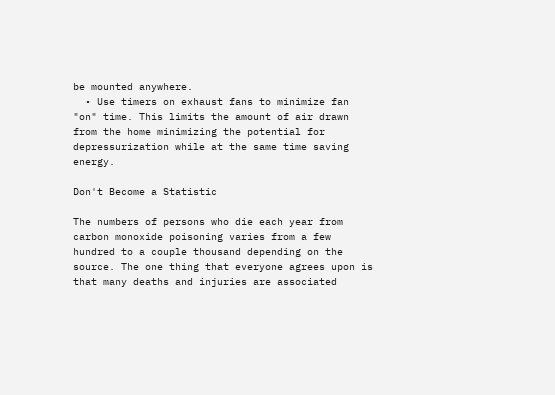be mounted anywhere.
  • Use timers on exhaust fans to minimize fan "on" time. This limits the amount of air drawn from the home minimizing the potential for depressurization while at the same time saving energy.

Don't Become a Statistic

The numbers of persons who die each year from carbon monoxide poisoning varies from a few hundred to a couple thousand depending on the source. The one thing that everyone agrees upon is that many deaths and injuries are associated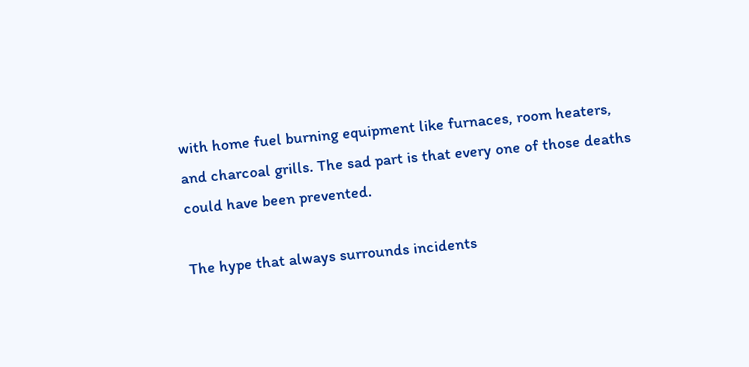with home fuel burning equipment like furnaces, room heaters, and charcoal grills. The sad part is that every one of those deaths could have been prevented.

The hype that always surrounds incidents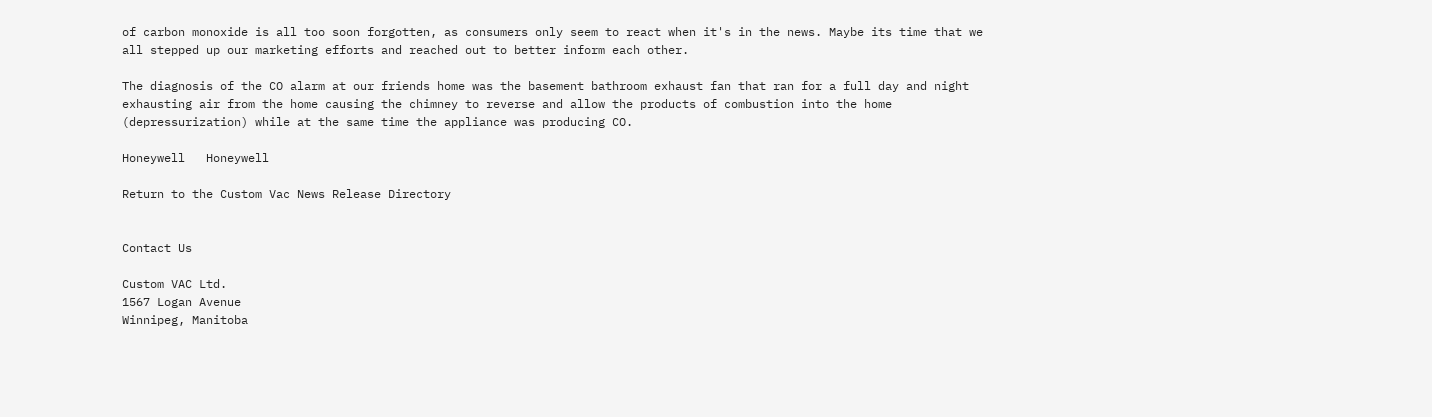of carbon monoxide is all too soon forgotten, as consumers only seem to react when it's in the news. Maybe its time that we all stepped up our marketing efforts and reached out to better inform each other.

The diagnosis of the CO alarm at our friends home was the basement bathroom exhaust fan that ran for a full day and night exhausting air from the home causing the chimney to reverse and allow the products of combustion into the home (depressurization) while at the same time the appliance was producing CO.

Honeywell   Honeywell

Return to the Custom Vac News Release Directory


Contact Us

Custom VAC Ltd.
1567 Logan Avenue
Winnipeg, Manitoba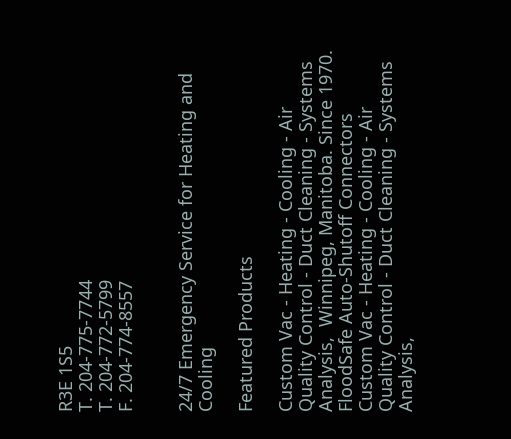R3E 1S5
T. 204-775-7744
T. 204-772-5799
F. 204-774-8557


24/7 Emergency Service for Heating and Cooling

Featured Products

Custom Vac - Heating - Cooling - Air Quality Control - Duct Cleaning - Systems Analysis,  Winnipeg, Manitoba. Since 1970. FloodSafe Auto-Shutoff Connectors
Custom Vac - Heating - Cooling - Air Quality Control - Duct Cleaning - Systems Analysis,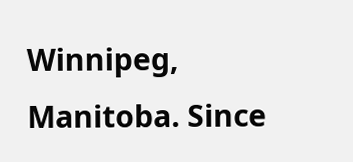Winnipeg, Manitoba. Since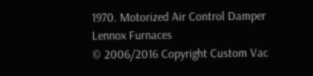1970. Motorized Air Control Damper
Lennox Furnaces
© 2006/2016 Copyright Custom Vac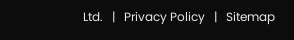Ltd.   |   Privacy Policy   |   Sitemap